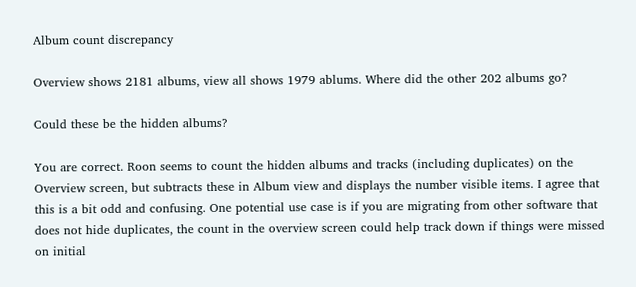Album count discrepancy

Overview shows 2181 albums, view all shows 1979 ablums. Where did the other 202 albums go?

Could these be the hidden albums?

You are correct. Roon seems to count the hidden albums and tracks (including duplicates) on the Overview screen, but subtracts these in Album view and displays the number visible items. I agree that this is a bit odd and confusing. One potential use case is if you are migrating from other software that does not hide duplicates, the count in the overview screen could help track down if things were missed on initial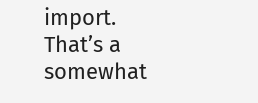import. That’s a somewhat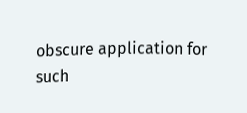obscure application for such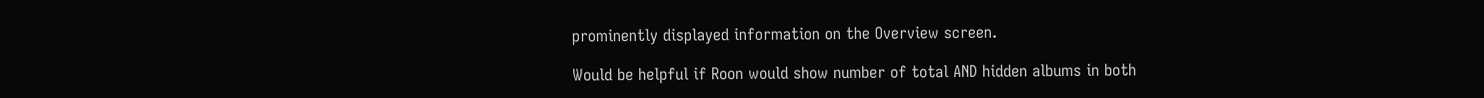prominently displayed information on the Overview screen.

Would be helpful if Roon would show number of total AND hidden albums in both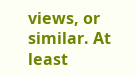views, or similar. At least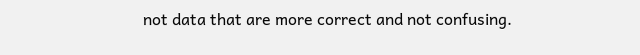not data that are more correct and not confusing.